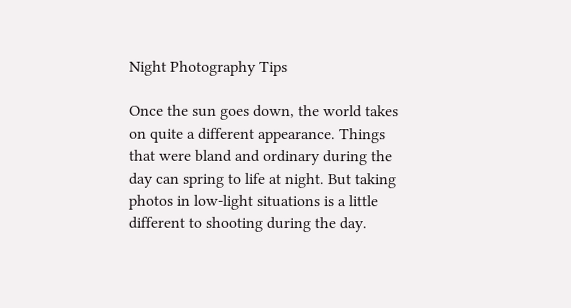Night Photography Tips

Once the sun goes down, the world takes on quite a different appearance. Things that were bland and ordinary during the day can spring to life at night. But taking photos in low-light situations is a little different to shooting during the day.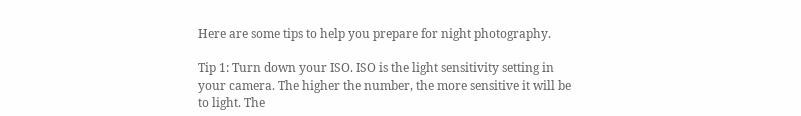Here are some tips to help you prepare for night photography.

Tip 1: Turn down your ISO. ISO is the light sensitivity setting in your camera. The higher the number, the more sensitive it will be to light. The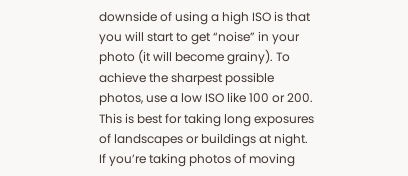downside of using a high ISO is that you will start to get “noise” in your photo (it will become grainy). To achieve the sharpest possible photos, use a low ISO like 100 or 200. This is best for taking long exposures of landscapes or buildings at night. If you’re taking photos of moving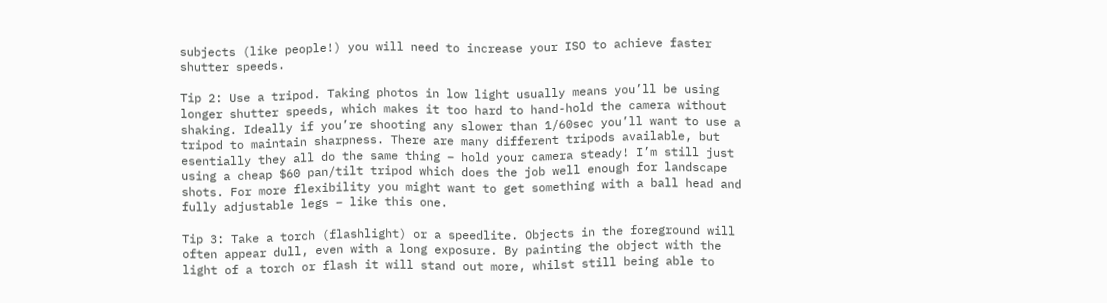subjects (like people!) you will need to increase your ISO to achieve faster shutter speeds.

Tip 2: Use a tripod. Taking photos in low light usually means you’ll be using longer shutter speeds, which makes it too hard to hand-hold the camera without shaking. Ideally if you’re shooting any slower than 1/60sec you’ll want to use a tripod to maintain sharpness. There are many different tripods available, but esentially they all do the same thing – hold your camera steady! I’m still just using a cheap $60 pan/tilt tripod which does the job well enough for landscape shots. For more flexibility you might want to get something with a ball head and fully adjustable legs – like this one.

Tip 3: Take a torch (flashlight) or a speedlite. Objects in the foreground will often appear dull, even with a long exposure. By painting the object with the light of a torch or flash it will stand out more, whilst still being able to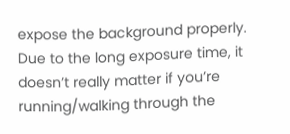expose the background properly. Due to the long exposure time, it doesn’t really matter if you’re running/walking through the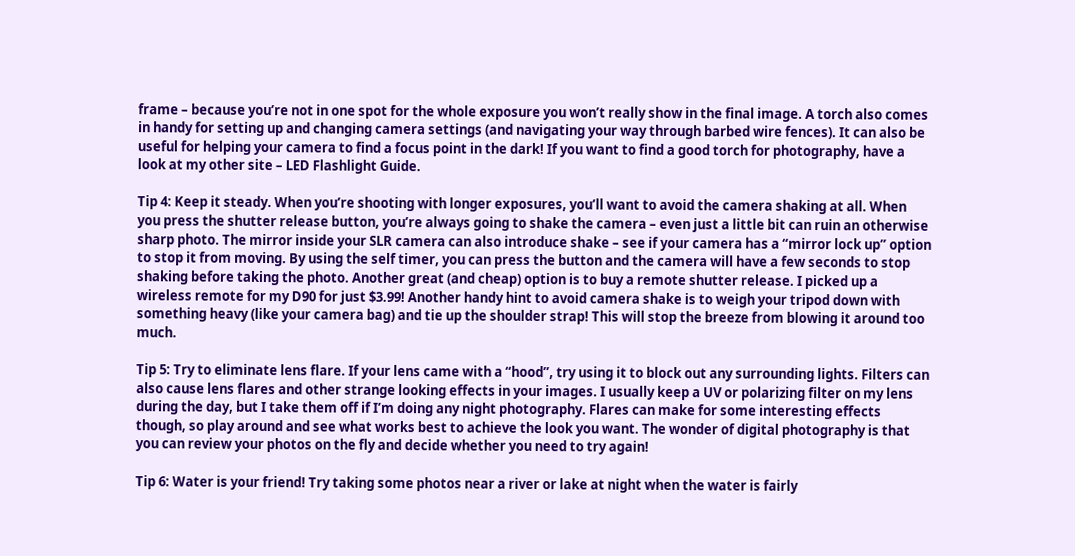frame – because you’re not in one spot for the whole exposure you won’t really show in the final image. A torch also comes in handy for setting up and changing camera settings (and navigating your way through barbed wire fences). It can also be useful for helping your camera to find a focus point in the dark! If you want to find a good torch for photography, have a look at my other site – LED Flashlight Guide.

Tip 4: Keep it steady. When you’re shooting with longer exposures, you’ll want to avoid the camera shaking at all. When you press the shutter release button, you’re always going to shake the camera – even just a little bit can ruin an otherwise sharp photo. The mirror inside your SLR camera can also introduce shake – see if your camera has a “mirror lock up” option to stop it from moving. By using the self timer, you can press the button and the camera will have a few seconds to stop shaking before taking the photo. Another great (and cheap) option is to buy a remote shutter release. I picked up a wireless remote for my D90 for just $3.99! Another handy hint to avoid camera shake is to weigh your tripod down with something heavy (like your camera bag) and tie up the shoulder strap! This will stop the breeze from blowing it around too much.

Tip 5: Try to eliminate lens flare. If your lens came with a “hood”, try using it to block out any surrounding lights. Filters can also cause lens flares and other strange looking effects in your images. I usually keep a UV or polarizing filter on my lens during the day, but I take them off if I’m doing any night photography. Flares can make for some interesting effects though, so play around and see what works best to achieve the look you want. The wonder of digital photography is that you can review your photos on the fly and decide whether you need to try again!

Tip 6: Water is your friend! Try taking some photos near a river or lake at night when the water is fairly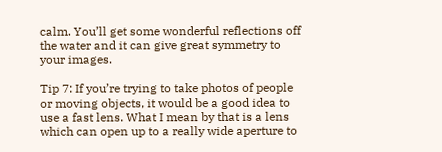calm. You’ll get some wonderful reflections off the water and it can give great symmetry to your images.

Tip 7: If you’re trying to take photos of people or moving objects, it would be a good idea to use a fast lens. What I mean by that is a lens which can open up to a really wide aperture to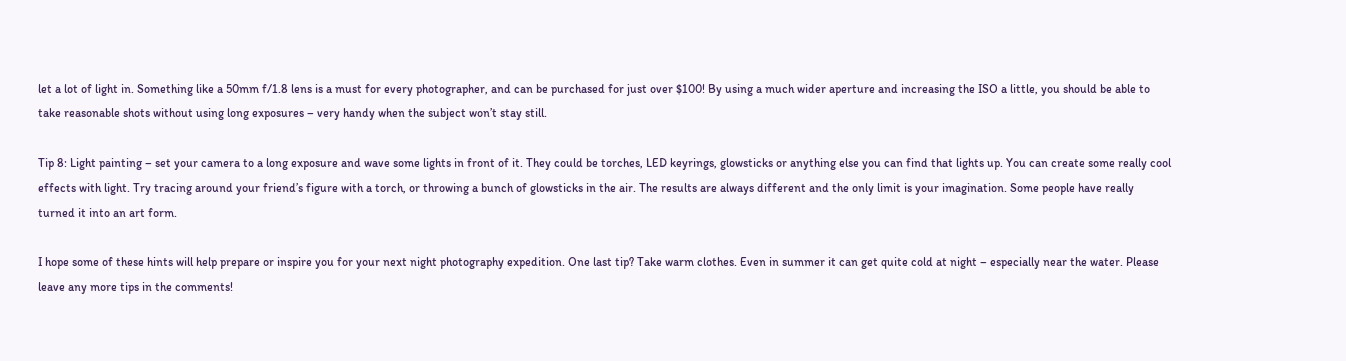let a lot of light in. Something like a 50mm f/1.8 lens is a must for every photographer, and can be purchased for just over $100! By using a much wider aperture and increasing the ISO a little, you should be able to take reasonable shots without using long exposures – very handy when the subject won’t stay still.

Tip 8: Light painting – set your camera to a long exposure and wave some lights in front of it. They could be torches, LED keyrings, glowsticks or anything else you can find that lights up. You can create some really cool effects with light. Try tracing around your friend’s figure with a torch, or throwing a bunch of glowsticks in the air. The results are always different and the only limit is your imagination. Some people have really turned it into an art form.

I hope some of these hints will help prepare or inspire you for your next night photography expedition. One last tip? Take warm clothes. Even in summer it can get quite cold at night – especially near the water. Please leave any more tips in the comments!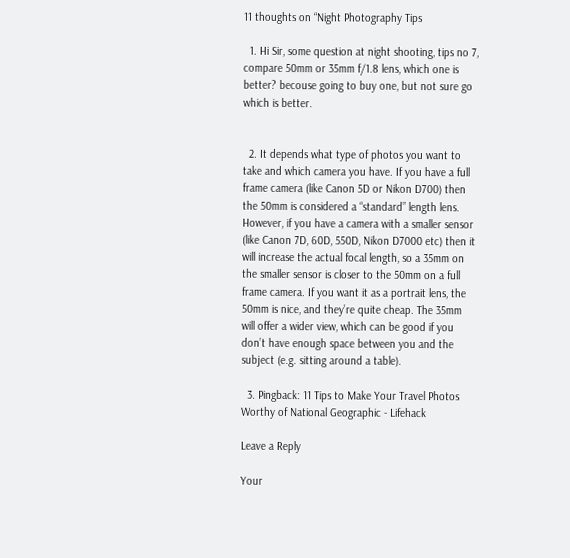11 thoughts on “Night Photography Tips

  1. Hi Sir, some question at night shooting, tips no 7, compare 50mm or 35mm f/1.8 lens, which one is better? becouse going to buy one, but not sure go which is better.


  2. It depends what type of photos you want to take and which camera you have. If you have a full frame camera (like Canon 5D or Nikon D700) then the 50mm is considered a “standard” length lens. However, if you have a camera with a smaller sensor (like Canon 7D, 60D, 550D, Nikon D7000 etc) then it will increase the actual focal length, so a 35mm on the smaller sensor is closer to the 50mm on a full frame camera. If you want it as a portrait lens, the 50mm is nice, and they’re quite cheap. The 35mm will offer a wider view, which can be good if you don’t have enough space between you and the subject (e.g. sitting around a table).

  3. Pingback: 11 Tips to Make Your Travel Photos Worthy of National Geographic - Lifehack

Leave a Reply

Your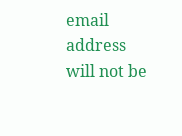email address will not be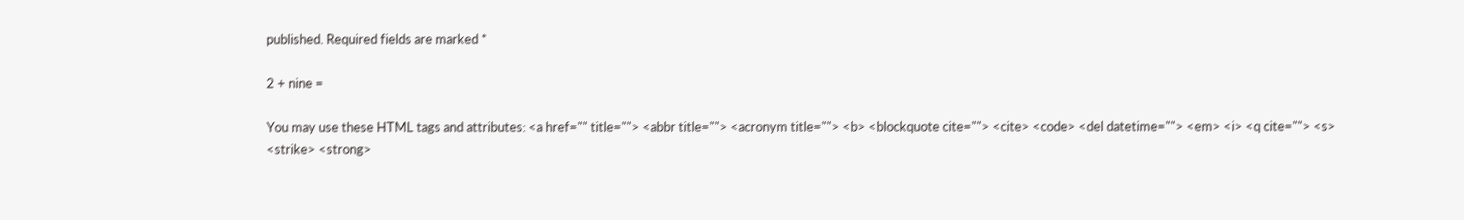published. Required fields are marked *

2 + nine =

You may use these HTML tags and attributes: <a href="" title=""> <abbr title=""> <acronym title=""> <b> <blockquote cite=""> <cite> <code> <del datetime=""> <em> <i> <q cite=""> <s> <strike> <strong>